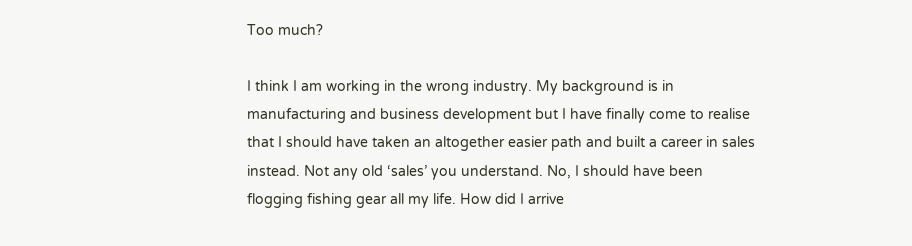Too much?

I think I am working in the wrong industry. My background is in manufacturing and business development but I have finally come to realise that I should have taken an altogether easier path and built a career in sales instead. Not any old ‘sales’ you understand. No, I should have been flogging fishing gear all my life. How did I arrive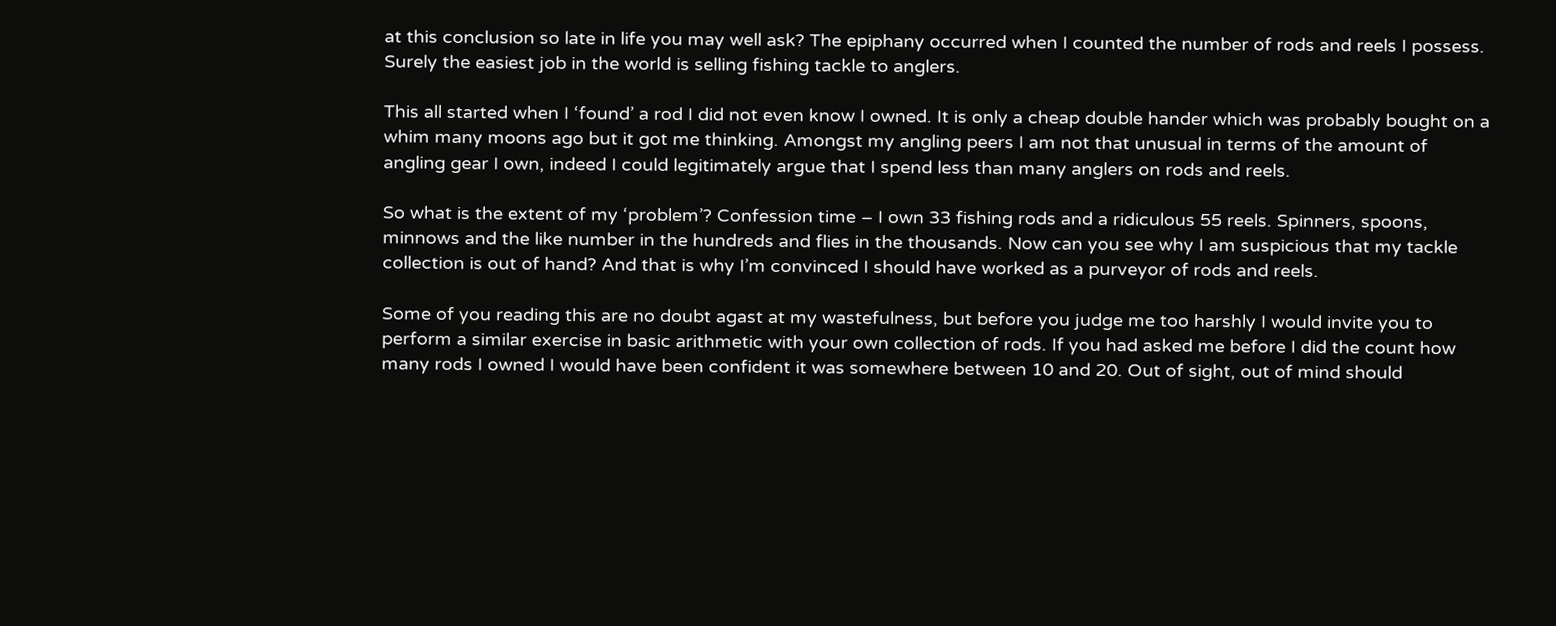at this conclusion so late in life you may well ask? The epiphany occurred when I counted the number of rods and reels I possess. Surely the easiest job in the world is selling fishing tackle to anglers.

This all started when I ‘found’ a rod I did not even know I owned. It is only a cheap double hander which was probably bought on a whim many moons ago but it got me thinking. Amongst my angling peers I am not that unusual in terms of the amount of angling gear I own, indeed I could legitimately argue that I spend less than many anglers on rods and reels.

So what is the extent of my ‘problem’? Confession time – I own 33 fishing rods and a ridiculous 55 reels. Spinners, spoons, minnows and the like number in the hundreds and flies in the thousands. Now can you see why I am suspicious that my tackle collection is out of hand? And that is why I’m convinced I should have worked as a purveyor of rods and reels.

Some of you reading this are no doubt agast at my wastefulness, but before you judge me too harshly I would invite you to perform a similar exercise in basic arithmetic with your own collection of rods. If you had asked me before I did the count how many rods I owned I would have been confident it was somewhere between 10 and 20. Out of sight, out of mind should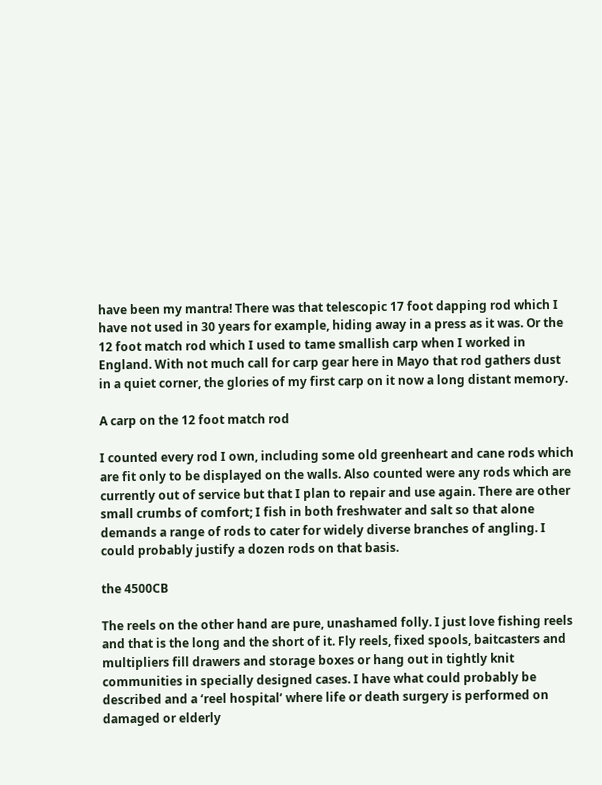have been my mantra! There was that telescopic 17 foot dapping rod which I have not used in 30 years for example, hiding away in a press as it was. Or the 12 foot match rod which I used to tame smallish carp when I worked in England. With not much call for carp gear here in Mayo that rod gathers dust in a quiet corner, the glories of my first carp on it now a long distant memory.

A carp on the 12 foot match rod

I counted every rod I own, including some old greenheart and cane rods which are fit only to be displayed on the walls. Also counted were any rods which are currently out of service but that I plan to repair and use again. There are other small crumbs of comfort; I fish in both freshwater and salt so that alone demands a range of rods to cater for widely diverse branches of angling. I could probably justify a dozen rods on that basis.

the 4500CB

The reels on the other hand are pure, unashamed folly. I just love fishing reels and that is the long and the short of it. Fly reels, fixed spools, baitcasters and multipliers fill drawers and storage boxes or hang out in tightly knit communities in specially designed cases. I have what could probably be described and a ‘reel hospital’ where life or death surgery is performed on damaged or elderly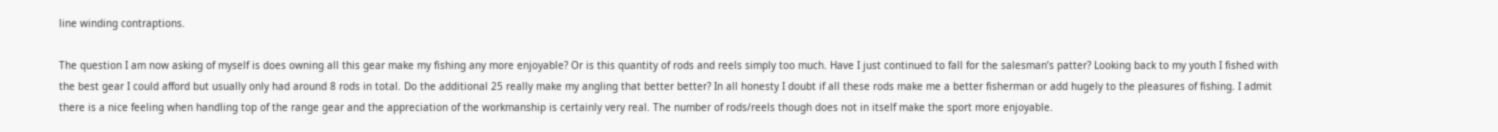line winding contraptions.

The question I am now asking of myself is does owning all this gear make my fishing any more enjoyable? Or is this quantity of rods and reels simply too much. Have I just continued to fall for the salesman’s patter? Looking back to my youth I fished with the best gear I could afford but usually only had around 8 rods in total. Do the additional 25 really make my angling that better better? In all honesty I doubt if all these rods make me a better fisherman or add hugely to the pleasures of fishing. I admit there is a nice feeling when handling top of the range gear and the appreciation of the workmanship is certainly very real. The number of rods/reels though does not in itself make the sport more enjoyable.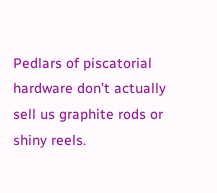Pedlars of piscatorial hardware don’t actually sell us graphite rods or shiny reels.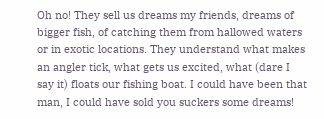Oh no! They sell us dreams my friends, dreams of bigger fish, of catching them from hallowed waters or in exotic locations. They understand what makes an angler tick, what gets us excited, what (dare I say it) floats our fishing boat. I could have been that man, I could have sold you suckers some dreams!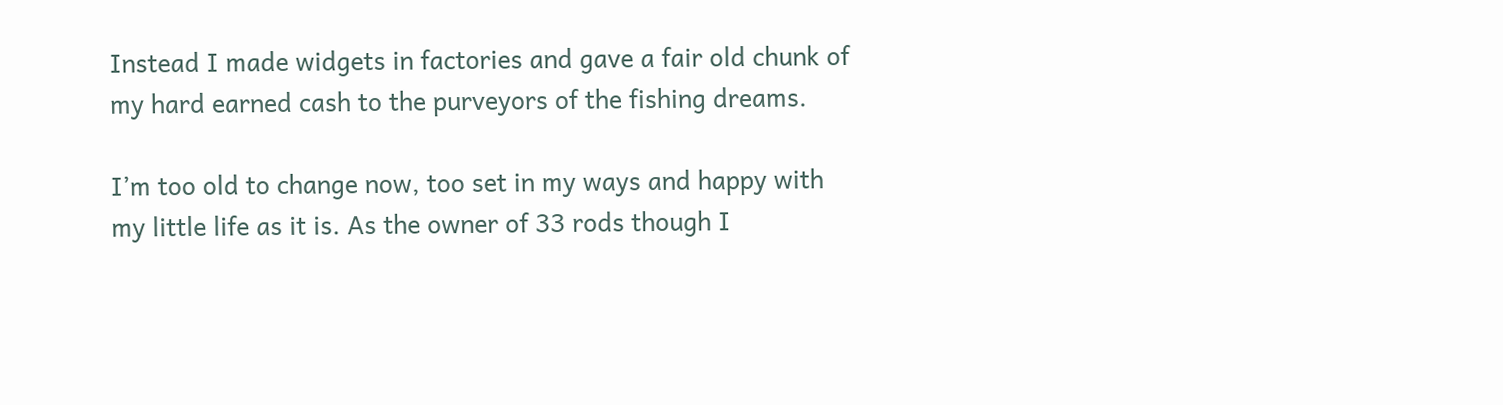Instead I made widgets in factories and gave a fair old chunk of my hard earned cash to the purveyors of the fishing dreams.

I’m too old to change now, too set in my ways and happy with my little life as it is. As the owner of 33 rods though I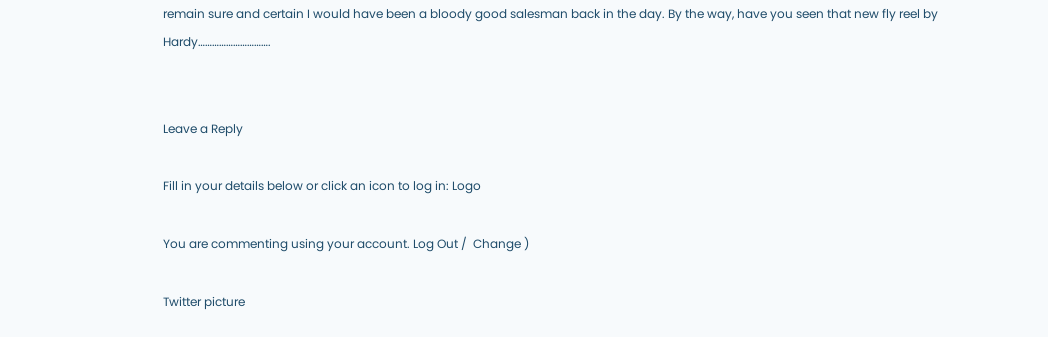remain sure and certain I would have been a bloody good salesman back in the day. By the way, have you seen that new fly reel by Hardy………………………….


Leave a Reply

Fill in your details below or click an icon to log in: Logo

You are commenting using your account. Log Out /  Change )

Twitter picture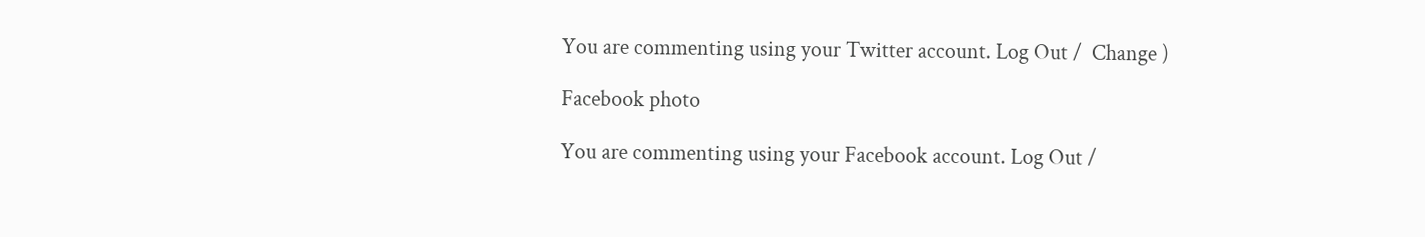You are commenting using your Twitter account. Log Out /  Change )

Facebook photo

You are commenting using your Facebook account. Log Out /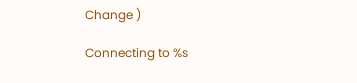Change )

Connecting to %s